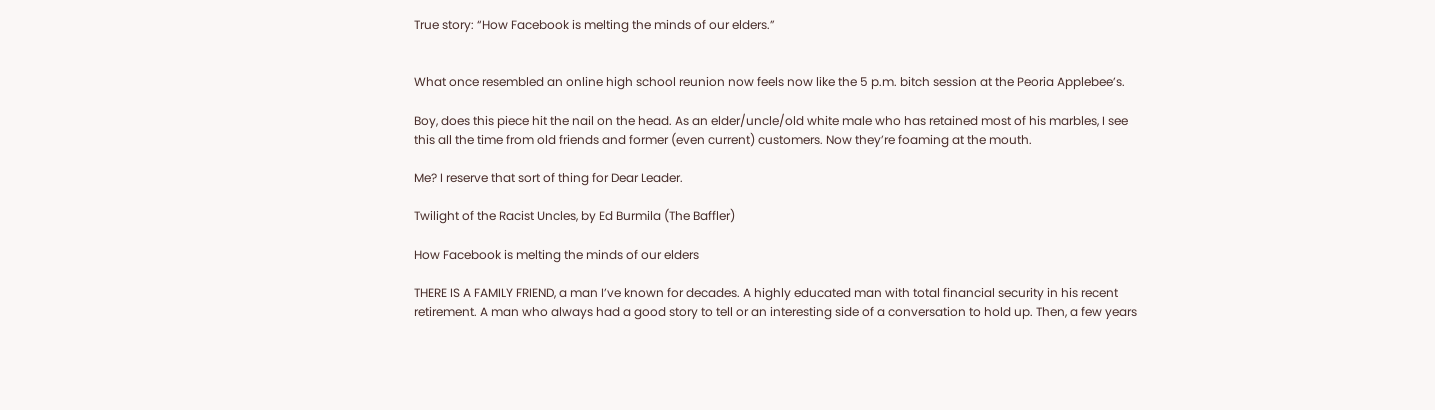True story: “How Facebook is melting the minds of our elders.”


What once resembled an online high school reunion now feels now like the 5 p.m. bitch session at the Peoria Applebee’s.

Boy, does this piece hit the nail on the head. As an elder/uncle/old white male who has retained most of his marbles, I see this all the time from old friends and former (even current) customers. Now they’re foaming at the mouth.

Me? I reserve that sort of thing for Dear Leader.

Twilight of the Racist Uncles, by Ed Burmila (The Baffler)

How Facebook is melting the minds of our elders

THERE IS A FAMILY FRIEND, a man I’ve known for decades. A highly educated man with total financial security in his recent retirement. A man who always had a good story to tell or an interesting side of a conversation to hold up. Then, a few years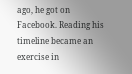ago, he got on Facebook. Reading his timeline became an exercise in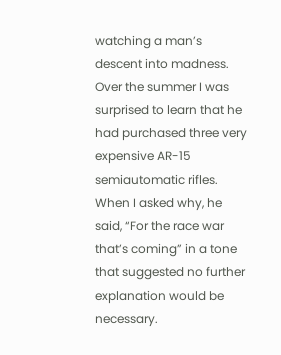watching a man’s descent into madness. Over the summer I was surprised to learn that he had purchased three very expensive AR-15 semiautomatic rifles. When I asked why, he said, “For the race war that’s coming” in a tone that suggested no further explanation would be necessary.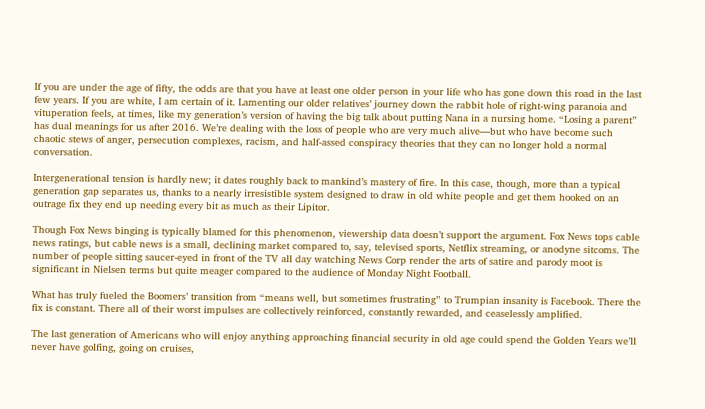If you are under the age of fifty, the odds are that you have at least one older person in your life who has gone down this road in the last few years. If you are white, I am certain of it. Lamenting our older relatives’ journey down the rabbit hole of right-wing paranoia and vituperation feels, at times, like my generation’s version of having the big talk about putting Nana in a nursing home. “Losing a parent” has dual meanings for us after 2016. We’re dealing with the loss of people who are very much alive—but who have become such chaotic stews of anger, persecution complexes, racism, and half-assed conspiracy theories that they can no longer hold a normal conversation.

Intergenerational tension is hardly new; it dates roughly back to mankind’s mastery of fire. In this case, though, more than a typical generation gap separates us, thanks to a nearly irresistible system designed to draw in old white people and get them hooked on an outrage fix they end up needing every bit as much as their Lipitor.

Though Fox News binging is typically blamed for this phenomenon, viewership data doesn’t support the argument. Fox News tops cable news ratings, but cable news is a small, declining market compared to, say, televised sports, Netflix streaming, or anodyne sitcoms. The number of people sitting saucer-eyed in front of the TV all day watching News Corp render the arts of satire and parody moot is significant in Nielsen terms but quite meager compared to the audience of Monday Night Football.

What has truly fueled the Boomers’ transition from “means well, but sometimes frustrating” to Trumpian insanity is Facebook. There the fix is constant. There all of their worst impulses are collectively reinforced, constantly rewarded, and ceaselessly amplified.

The last generation of Americans who will enjoy anything approaching financial security in old age could spend the Golden Years we’ll never have golfing, going on cruises,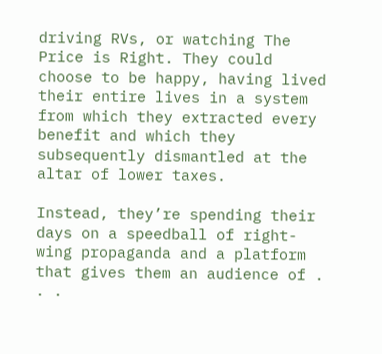driving RVs, or watching The Price is Right. They could choose to be happy, having lived their entire lives in a system from which they extracted every benefit and which they subsequently dismantled at the altar of lower taxes.

Instead, they’re spending their days on a speedball of right-wing propaganda and a platform that gives them an audience of . . .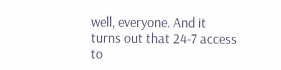well, everyone. And it turns out that 24-7 access to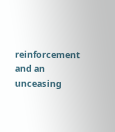reinforcement and an unceasing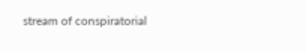stream of conspiratorial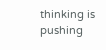thinking is pushing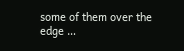some of them over the edge …